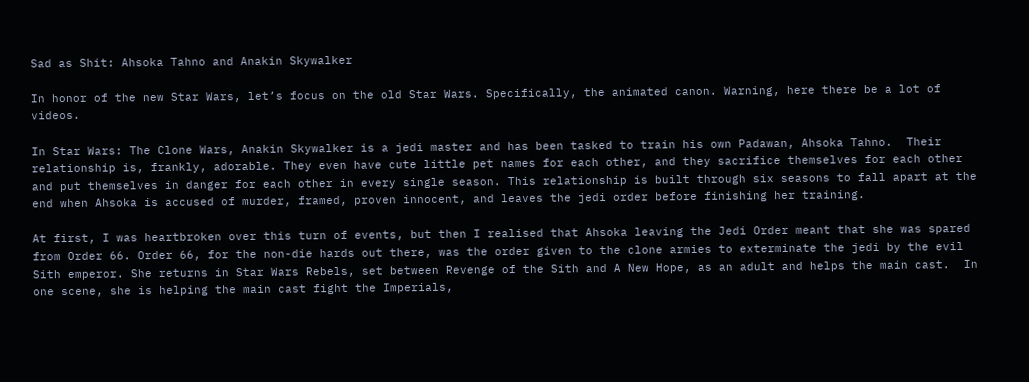Sad as Shit: Ahsoka Tahno and Anakin Skywalker

In honor of the new Star Wars, let’s focus on the old Star Wars. Specifically, the animated canon. Warning, here there be a lot of videos.

In Star Wars: The Clone Wars, Anakin Skywalker is a jedi master and has been tasked to train his own Padawan, Ahsoka Tahno.  Their relationship is, frankly, adorable. They even have cute little pet names for each other, and they sacrifice themselves for each other and put themselves in danger for each other in every single season. This relationship is built through six seasons to fall apart at the end when Ahsoka is accused of murder, framed, proven innocent, and leaves the jedi order before finishing her training.

At first, I was heartbroken over this turn of events, but then I realised that Ahsoka leaving the Jedi Order meant that she was spared from Order 66. Order 66, for the non-die hards out there, was the order given to the clone armies to exterminate the jedi by the evil Sith emperor. She returns in Star Wars Rebels, set between Revenge of the Sith and A New Hope, as an adult and helps the main cast.  In one scene, she is helping the main cast fight the Imperials,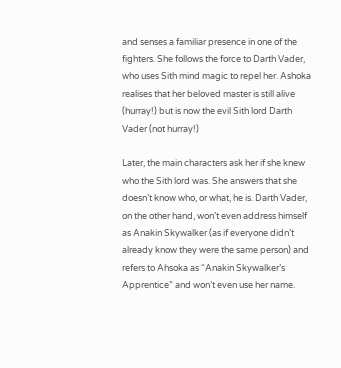and senses a familiar presence in one of the fighters. She follows the force to Darth Vader, who uses Sith mind magic to repel her. Ashoka realises that her beloved master is still alive (hurray!) but is now the evil Sith lord Darth Vader (not hurray!)

Later, the main characters ask her if she knew who the Sith lord was. She answers that she doesn’t know who, or what, he is. Darth Vader, on the other hand, won’t even address himself as Anakin Skywalker (as if everyone didn’t already know they were the same person) and refers to Ahsoka as “Anakin Skywalker’s Apprentice” and won’t even use her name.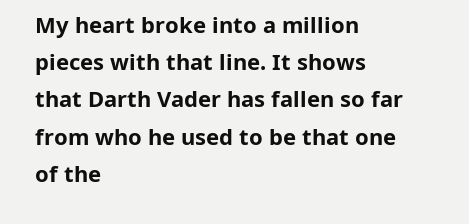My heart broke into a million pieces with that line. It shows that Darth Vader has fallen so far from who he used to be that one of the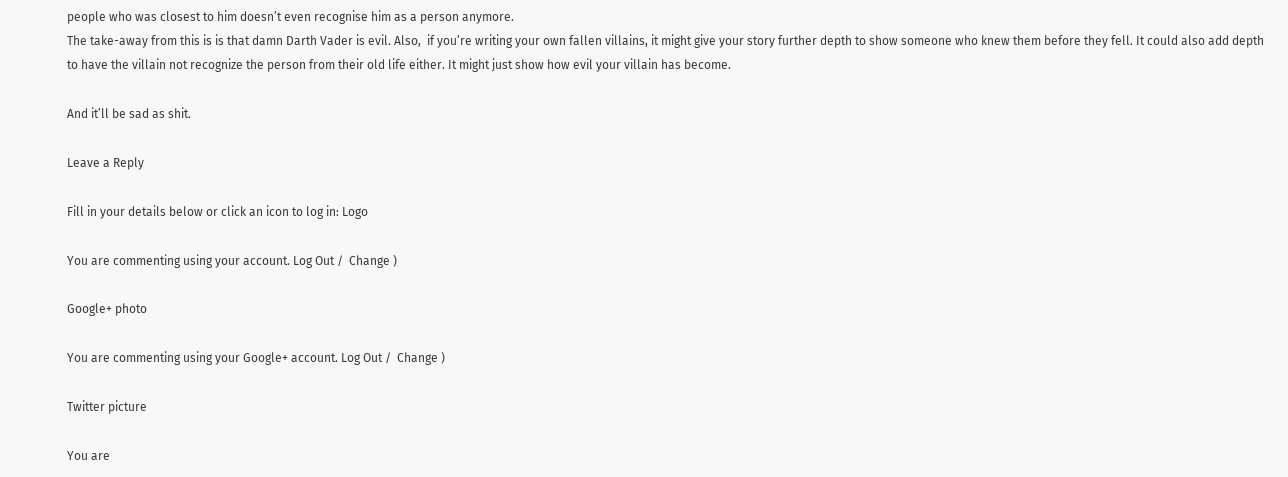people who was closest to him doesn’t even recognise him as a person anymore.
The take-away from this is is that damn Darth Vader is evil. Also,  if you’re writing your own fallen villains, it might give your story further depth to show someone who knew them before they fell. It could also add depth to have the villain not recognize the person from their old life either. It might just show how evil your villain has become.

And it’ll be sad as shit.

Leave a Reply

Fill in your details below or click an icon to log in: Logo

You are commenting using your account. Log Out /  Change )

Google+ photo

You are commenting using your Google+ account. Log Out /  Change )

Twitter picture

You are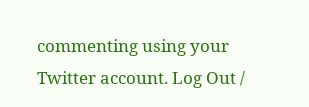commenting using your Twitter account. Log Out /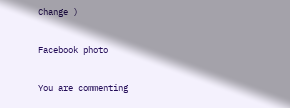Change )

Facebook photo

You are commenting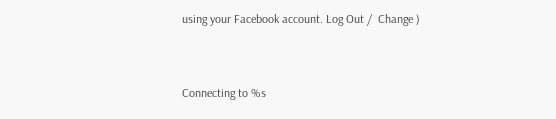using your Facebook account. Log Out /  Change )


Connecting to %s